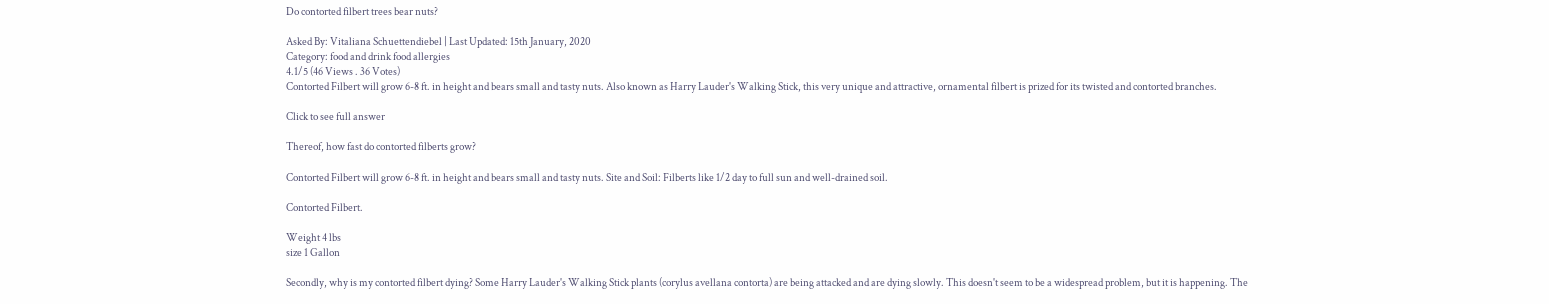Do contorted filbert trees bear nuts?

Asked By: Vitaliana Schuettendiebel | Last Updated: 15th January, 2020
Category: food and drink food allergies
4.1/5 (46 Views . 36 Votes)
Contorted Filbert will grow 6-8 ft. in height and bears small and tasty nuts. Also known as Harry Lauder's Walking Stick, this very unique and attractive, ornamental filbert is prized for its twisted and contorted branches.

Click to see full answer

Thereof, how fast do contorted filberts grow?

Contorted Filbert will grow 6-8 ft. in height and bears small and tasty nuts. Site and Soil: Filberts like 1/2 day to full sun and well-drained soil.

Contorted Filbert.

Weight 4 lbs
size 1 Gallon

Secondly, why is my contorted filbert dying? Some Harry Lauder's Walking Stick plants (corylus avellana contorta) are being attacked and are dying slowly. This doesn't seem to be a widespread problem, but it is happening. The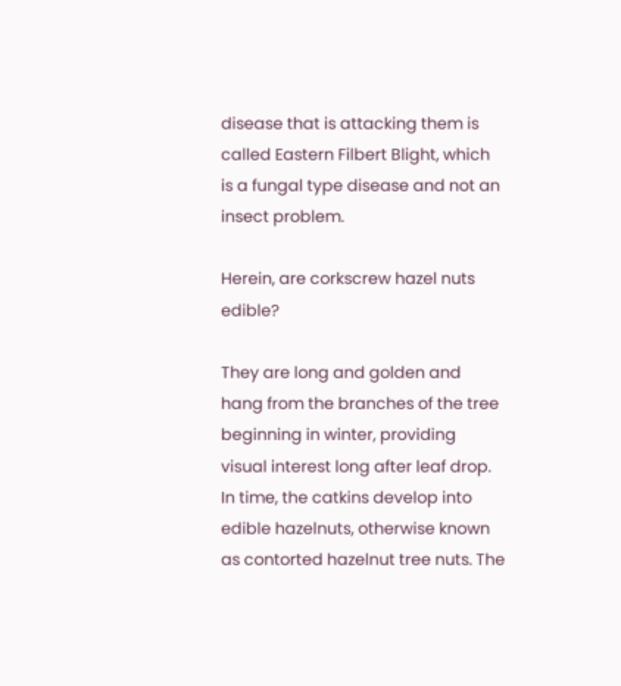disease that is attacking them is called Eastern Filbert Blight, which is a fungal type disease and not an insect problem.

Herein, are corkscrew hazel nuts edible?

They are long and golden and hang from the branches of the tree beginning in winter, providing visual interest long after leaf drop. In time, the catkins develop into edible hazelnuts, otherwise known as contorted hazelnut tree nuts. The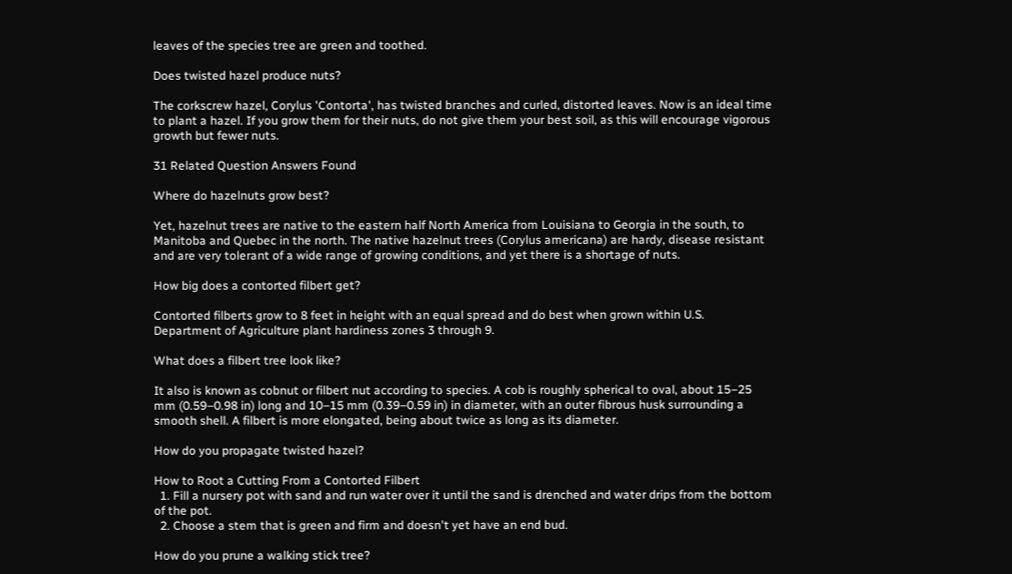leaves of the species tree are green and toothed.

Does twisted hazel produce nuts?

The corkscrew hazel, Corylus 'Contorta', has twisted branches and curled, distorted leaves. Now is an ideal time to plant a hazel. If you grow them for their nuts, do not give them your best soil, as this will encourage vigorous growth but fewer nuts.

31 Related Question Answers Found

Where do hazelnuts grow best?

Yet, hazelnut trees are native to the eastern half North America from Louisiana to Georgia in the south, to Manitoba and Quebec in the north. The native hazelnut trees (Corylus americana) are hardy, disease resistant and are very tolerant of a wide range of growing conditions, and yet there is a shortage of nuts.

How big does a contorted filbert get?

Contorted filberts grow to 8 feet in height with an equal spread and do best when grown within U.S. Department of Agriculture plant hardiness zones 3 through 9.

What does a filbert tree look like?

It also is known as cobnut or filbert nut according to species. A cob is roughly spherical to oval, about 15–25 mm (0.59–0.98 in) long and 10–15 mm (0.39–0.59 in) in diameter, with an outer fibrous husk surrounding a smooth shell. A filbert is more elongated, being about twice as long as its diameter.

How do you propagate twisted hazel?

How to Root a Cutting From a Contorted Filbert
  1. Fill a nursery pot with sand and run water over it until the sand is drenched and water drips from the bottom of the pot.
  2. Choose a stem that is green and firm and doesn't yet have an end bud.

How do you prune a walking stick tree?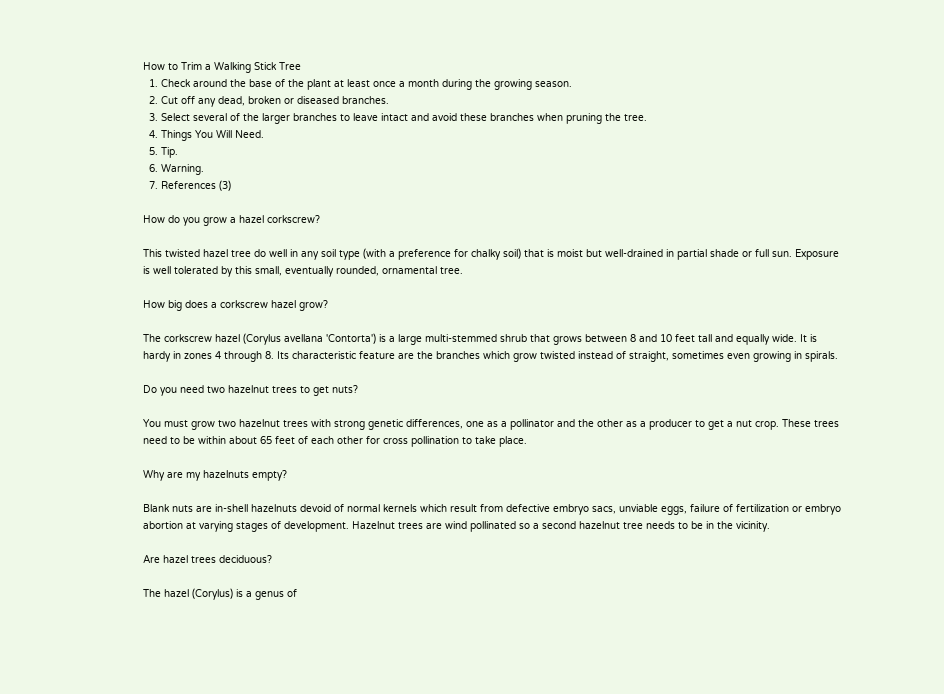How to Trim a Walking Stick Tree
  1. Check around the base of the plant at least once a month during the growing season.
  2. Cut off any dead, broken or diseased branches.
  3. Select several of the larger branches to leave intact and avoid these branches when pruning the tree.
  4. Things You Will Need.
  5. Tip.
  6. Warning.
  7. References (3)

How do you grow a hazel corkscrew?

This twisted hazel tree do well in any soil type (with a preference for chalky soil) that is moist but well-drained in partial shade or full sun. Exposure is well tolerated by this small, eventually rounded, ornamental tree.

How big does a corkscrew hazel grow?

The corkscrew hazel (Corylus avellana 'Contorta') is a large multi-stemmed shrub that grows between 8 and 10 feet tall and equally wide. It is hardy in zones 4 through 8. Its characteristic feature are the branches which grow twisted instead of straight, sometimes even growing in spirals.

Do you need two hazelnut trees to get nuts?

You must grow two hazelnut trees with strong genetic differences, one as a pollinator and the other as a producer to get a nut crop. These trees need to be within about 65 feet of each other for cross pollination to take place.

Why are my hazelnuts empty?

Blank nuts are in-shell hazelnuts devoid of normal kernels which result from defective embryo sacs, unviable eggs, failure of fertilization or embryo abortion at varying stages of development. Hazelnut trees are wind pollinated so a second hazelnut tree needs to be in the vicinity.

Are hazel trees deciduous?

The hazel (Corylus) is a genus of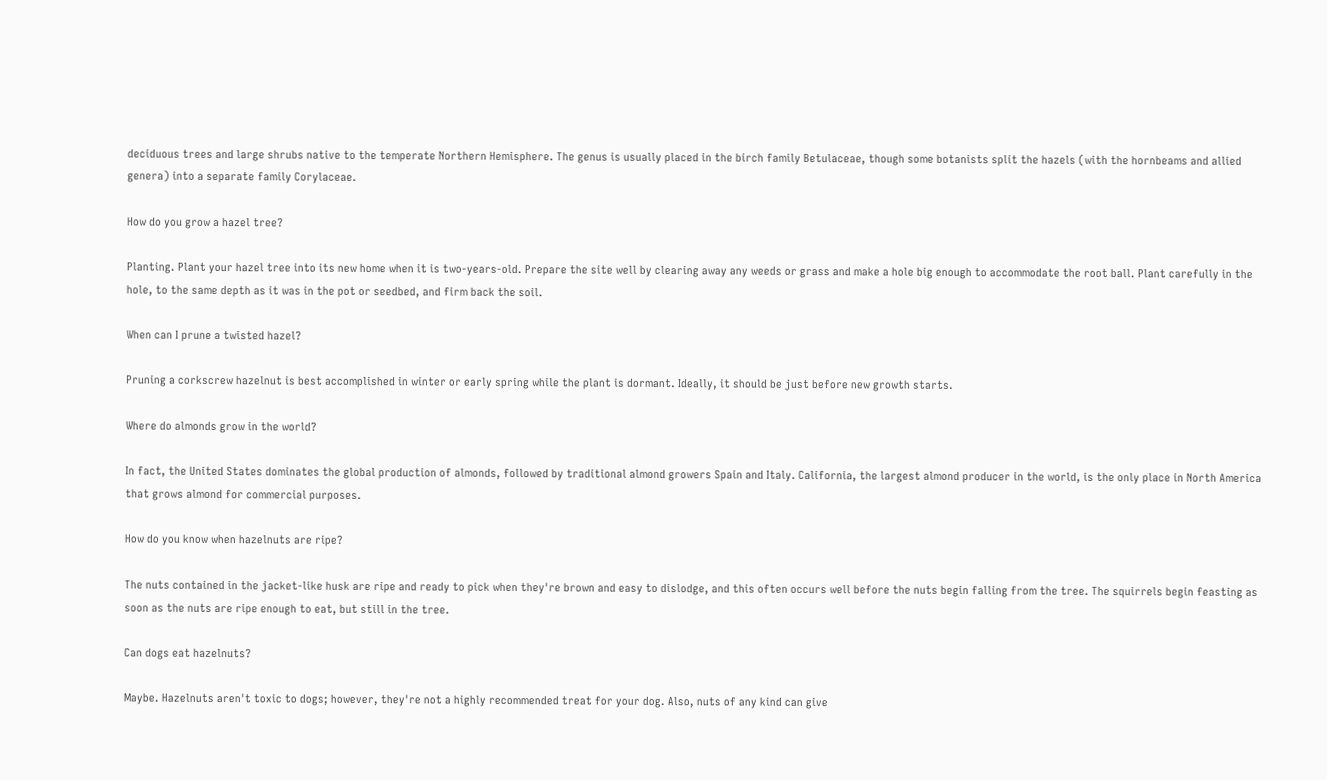deciduous trees and large shrubs native to the temperate Northern Hemisphere. The genus is usually placed in the birch family Betulaceae, though some botanists split the hazels (with the hornbeams and allied genera) into a separate family Corylaceae.

How do you grow a hazel tree?

Planting. Plant your hazel tree into its new home when it is two-years-old. Prepare the site well by clearing away any weeds or grass and make a hole big enough to accommodate the root ball. Plant carefully in the hole, to the same depth as it was in the pot or seedbed, and firm back the soil.

When can I prune a twisted hazel?

Pruning a corkscrew hazelnut is best accomplished in winter or early spring while the plant is dormant. Ideally, it should be just before new growth starts.

Where do almonds grow in the world?

In fact, the United States dominates the global production of almonds, followed by traditional almond growers Spain and Italy. California, the largest almond producer in the world, is the only place in North America that grows almond for commercial purposes.

How do you know when hazelnuts are ripe?

The nuts contained in the jacket-like husk are ripe and ready to pick when they're brown and easy to dislodge, and this often occurs well before the nuts begin falling from the tree. The squirrels begin feasting as soon as the nuts are ripe enough to eat, but still in the tree.

Can dogs eat hazelnuts?

Maybe. Hazelnuts aren't toxic to dogs; however, they're not a highly recommended treat for your dog. Also, nuts of any kind can give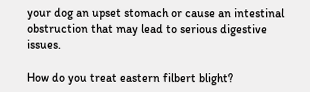your dog an upset stomach or cause an intestinal obstruction that may lead to serious digestive issues.

How do you treat eastern filbert blight?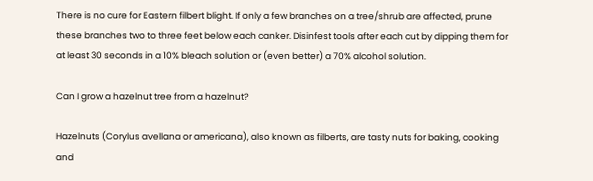There is no cure for Eastern filbert blight. If only a few branches on a tree/shrub are affected, prune these branches two to three feet below each canker. Disinfest tools after each cut by dipping them for at least 30 seconds in a 10% bleach solution or (even better) a 70% alcohol solution.

Can I grow a hazelnut tree from a hazelnut?

Hazelnuts (Corylus avellana or americana), also known as filberts, are tasty nuts for baking, cooking and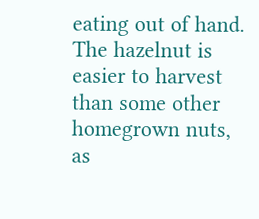eating out of hand. The hazelnut is easier to harvest than some other homegrown nuts, as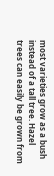most varieties grow as a bush instead of a tall tree. Hazel trees can easily be grown from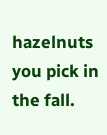hazelnuts you pick in the fall.